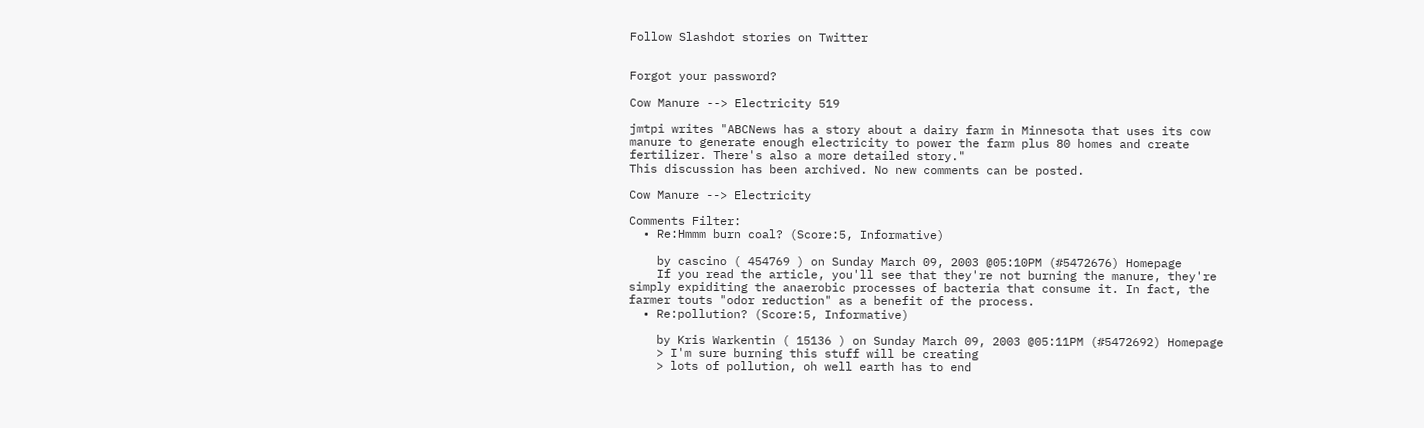Follow Slashdot stories on Twitter


Forgot your password?

Cow Manure --> Electricity 519

jmtpi writes "ABCNews has a story about a dairy farm in Minnesota that uses its cow manure to generate enough electricity to power the farm plus 80 homes and create fertilizer. There's also a more detailed story."
This discussion has been archived. No new comments can be posted.

Cow Manure --> Electricity

Comments Filter:
  • Re:Hmmm burn coal? (Score:5, Informative)

    by cascino ( 454769 ) on Sunday March 09, 2003 @05:10PM (#5472676) Homepage
    If you read the article, you'll see that they're not burning the manure, they're simply expiditing the anaerobic processes of bacteria that consume it. In fact, the farmer touts "odor reduction" as a benefit of the process.
  • Re:pollution? (Score:5, Informative)

    by Kris Warkentin ( 15136 ) on Sunday March 09, 2003 @05:11PM (#5472692) Homepage
    > I'm sure burning this stuff will be creating
    > lots of pollution, oh well earth has to end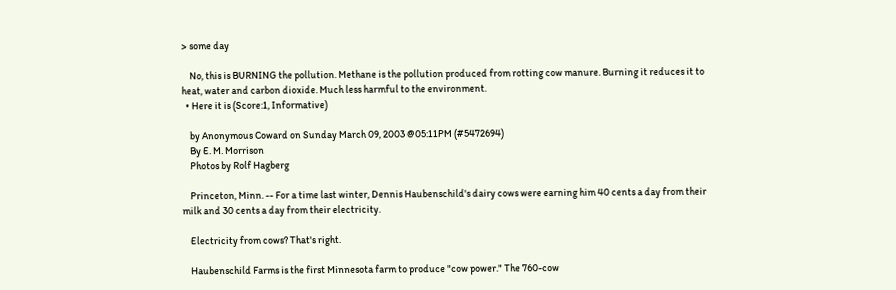> some day

    No, this is BURNING the pollution. Methane is the pollution produced from rotting cow manure. Burning it reduces it to heat, water and carbon dioxide. Much less harmful to the environment.
  • Here it is (Score:1, Informative)

    by Anonymous Coward on Sunday March 09, 2003 @05:11PM (#5472694)
    By E. M. Morrison
    Photos by Rolf Hagberg

    Princeton, Minn. -- For a time last winter, Dennis Haubenschild's dairy cows were earning him 40 cents a day from their milk and 30 cents a day from their electricity.

    Electricity from cows? That's right.

    Haubenschild Farms is the first Minnesota farm to produce "cow power." The 760-cow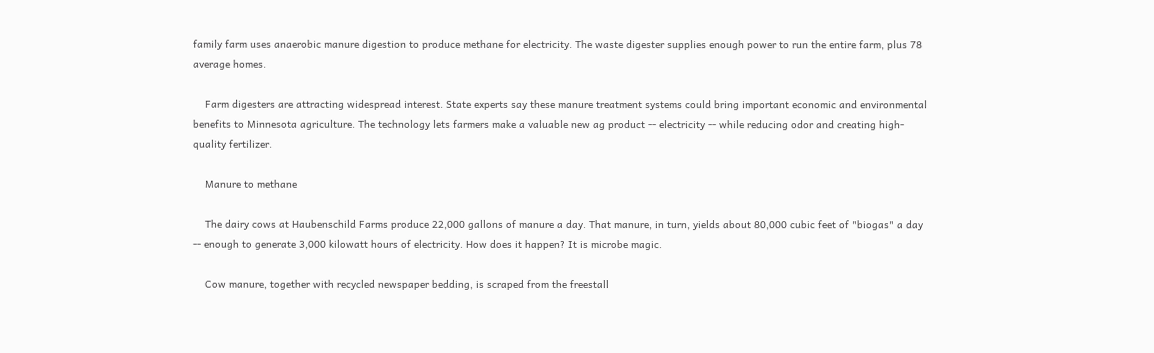family farm uses anaerobic manure digestion to produce methane for electricity. The waste digester supplies enough power to run the entire farm, plus 78 average homes.

    Farm digesters are attracting widespread interest. State experts say these manure treatment systems could bring important economic and environmental benefits to Minnesota agriculture. The technology lets farmers make a valuable new ag product -- electricity -- while reducing odor and creating high-quality fertilizer.

    Manure to methane

    The dairy cows at Haubenschild Farms produce 22,000 gallons of manure a day. That manure, in turn, yields about 80,000 cubic feet of "biogas" a day -- enough to generate 3,000 kilowatt hours of electricity. How does it happen? It is microbe magic.

    Cow manure, together with recycled newspaper bedding, is scraped from the freestall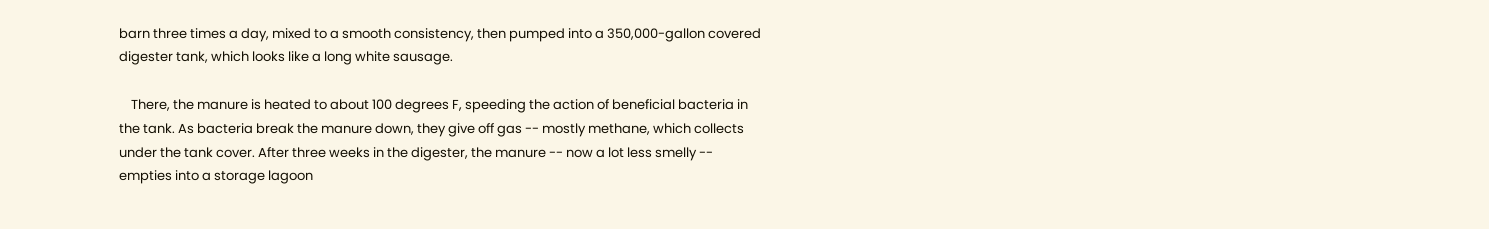barn three times a day, mixed to a smooth consistency, then pumped into a 350,000-gallon covered digester tank, which looks like a long white sausage.

    There, the manure is heated to about 100 degrees F, speeding the action of beneficial bacteria in the tank. As bacteria break the manure down, they give off gas -- mostly methane, which collects under the tank cover. After three weeks in the digester, the manure -- now a lot less smelly -- empties into a storage lagoon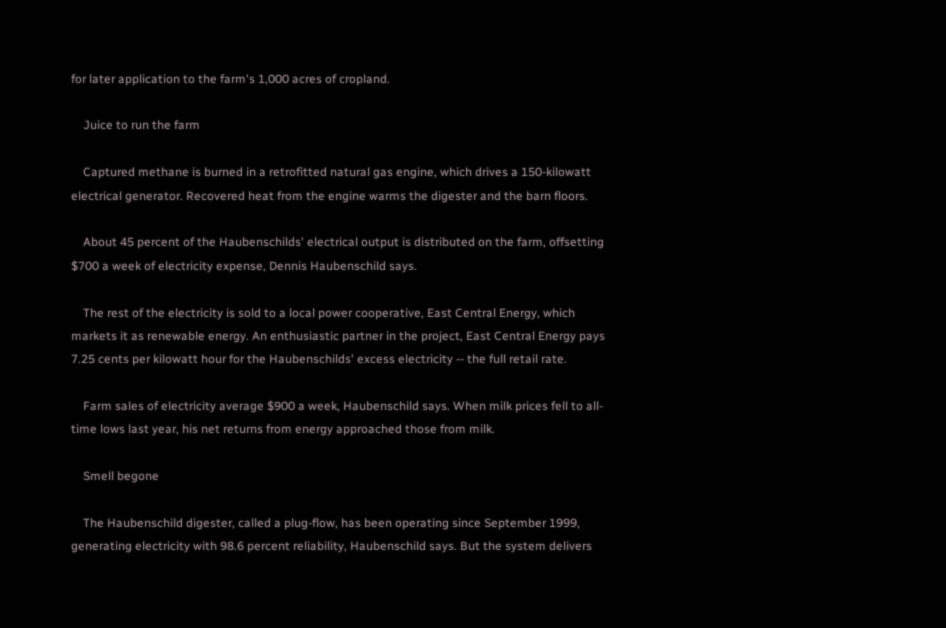for later application to the farm's 1,000 acres of cropland.

    Juice to run the farm

    Captured methane is burned in a retrofitted natural gas engine, which drives a 150-kilowatt electrical generator. Recovered heat from the engine warms the digester and the barn floors.

    About 45 percent of the Haubenschilds' electrical output is distributed on the farm, offsetting $700 a week of electricity expense, Dennis Haubenschild says.

    The rest of the electricity is sold to a local power cooperative, East Central Energy, which markets it as renewable energy. An enthusiastic partner in the project, East Central Energy pays 7.25 cents per kilowatt hour for the Haubenschilds' excess electricity -- the full retail rate.

    Farm sales of electricity average $900 a week, Haubenschild says. When milk prices fell to all-time lows last year, his net returns from energy approached those from milk.

    Smell begone

    The Haubenschild digester, called a plug-flow, has been operating since September 1999, generating electricity with 98.6 percent reliability, Haubenschild says. But the system delivers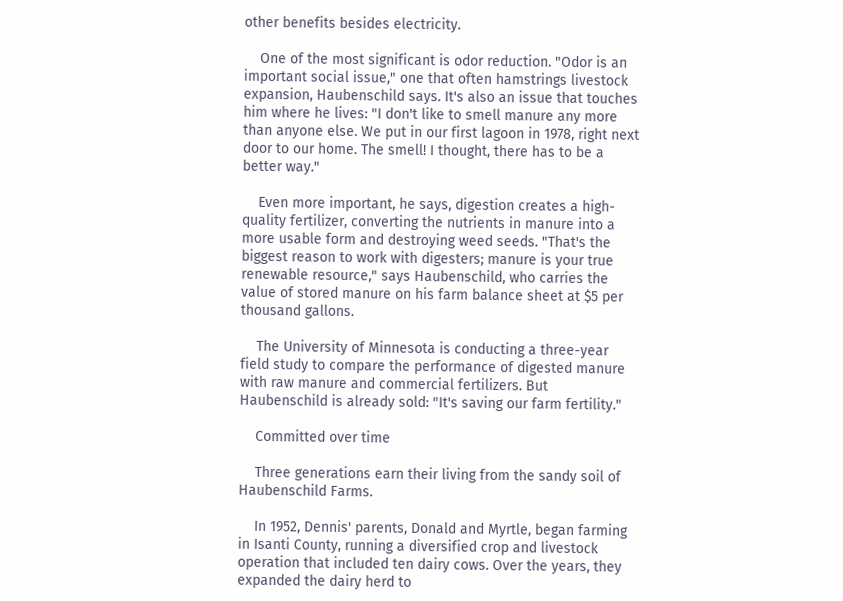other benefits besides electricity.

    One of the most significant is odor reduction. "Odor is an important social issue," one that often hamstrings livestock expansion, Haubenschild says. It's also an issue that touches him where he lives: "I don't like to smell manure any more than anyone else. We put in our first lagoon in 1978, right next door to our home. The smell! I thought, there has to be a better way."

    Even more important, he says, digestion creates a high-quality fertilizer, converting the nutrients in manure into a more usable form and destroying weed seeds. "That's the biggest reason to work with digesters; manure is your true renewable resource," says Haubenschild, who carries the value of stored manure on his farm balance sheet at $5 per thousand gallons.

    The University of Minnesota is conducting a three-year field study to compare the performance of digested manure with raw manure and commercial fertilizers. But Haubenschild is already sold: "It's saving our farm fertility."

    Committed over time

    Three generations earn their living from the sandy soil of Haubenschild Farms.

    In 1952, Dennis' parents, Donald and Myrtle, began farming in Isanti County, running a diversified crop and livestock operation that included ten dairy cows. Over the years, they expanded the dairy herd to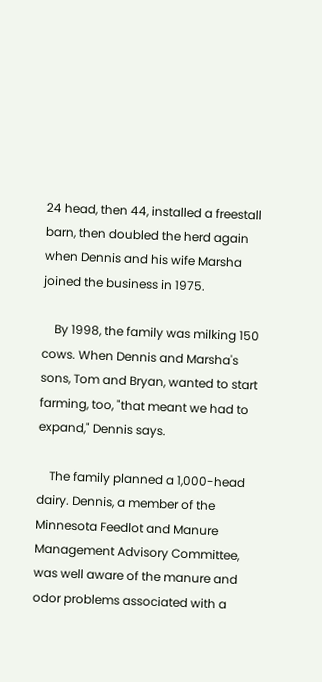24 head, then 44, installed a freestall barn, then doubled the herd again when Dennis and his wife Marsha joined the business in 1975.

    By 1998, the family was milking 150 cows. When Dennis and Marsha's sons, Tom and Bryan, wanted to start farming, too, "that meant we had to expand," Dennis says.

    The family planned a 1,000-head dairy. Dennis, a member of the Minnesota Feedlot and Manure Management Advisory Committee, was well aware of the manure and odor problems associated with a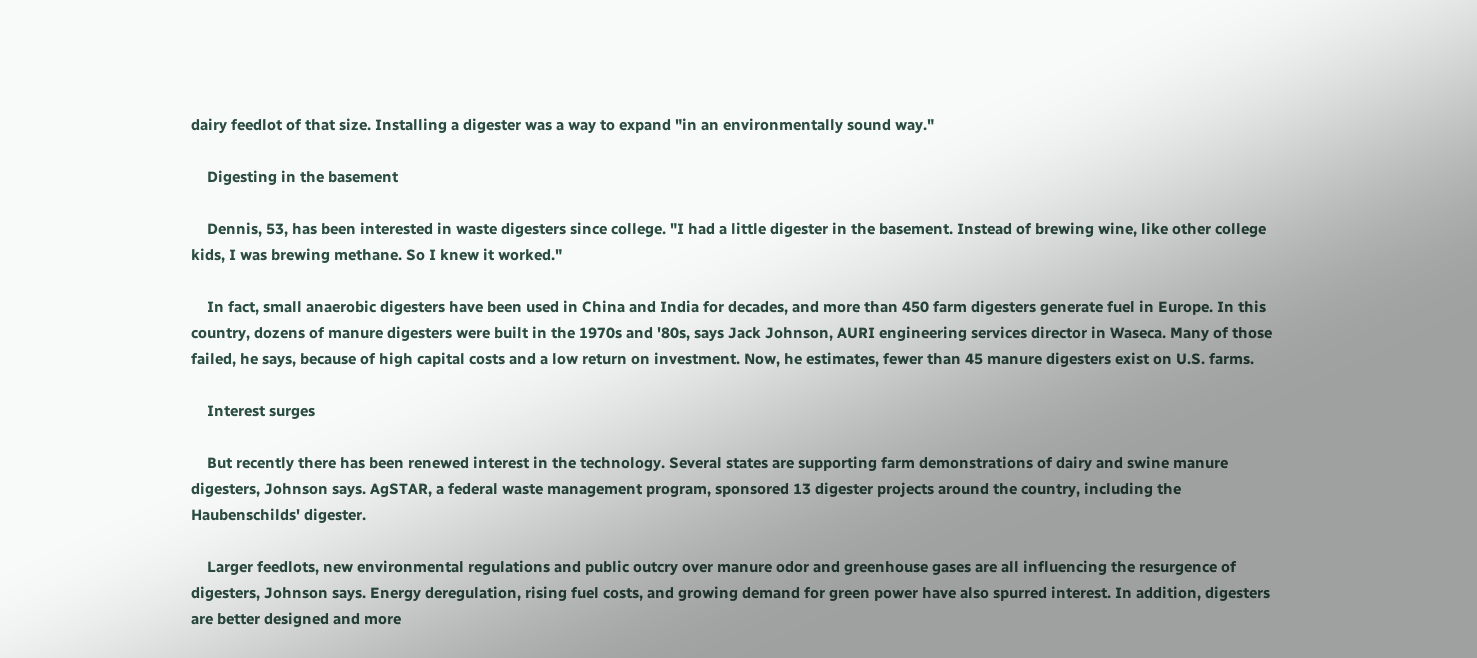dairy feedlot of that size. Installing a digester was a way to expand "in an environmentally sound way."

    Digesting in the basement

    Dennis, 53, has been interested in waste digesters since college. "I had a little digester in the basement. Instead of brewing wine, like other college kids, I was brewing methane. So I knew it worked."

    In fact, small anaerobic digesters have been used in China and India for decades, and more than 450 farm digesters generate fuel in Europe. In this country, dozens of manure digesters were built in the 1970s and '80s, says Jack Johnson, AURI engineering services director in Waseca. Many of those failed, he says, because of high capital costs and a low return on investment. Now, he estimates, fewer than 45 manure digesters exist on U.S. farms.

    Interest surges

    But recently there has been renewed interest in the technology. Several states are supporting farm demonstrations of dairy and swine manure digesters, Johnson says. AgSTAR, a federal waste management program, sponsored 13 digester projects around the country, including the Haubenschilds' digester.

    Larger feedlots, new environmental regulations and public outcry over manure odor and greenhouse gases are all influencing the resurgence of digesters, Johnson says. Energy deregulation, rising fuel costs, and growing demand for green power have also spurred interest. In addition, digesters are better designed and more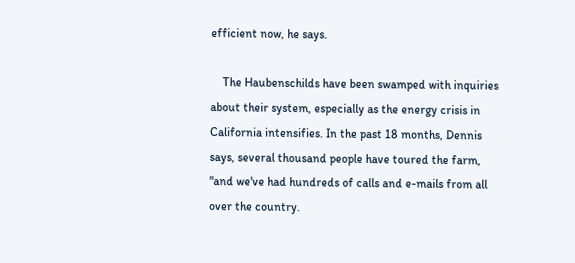efficient now, he says.

    The Haubenschilds have been swamped with inquiries about their system, especially as the energy crisis in California intensifies. In the past 18 months, Dennis says, several thousand people have toured the farm, "and we've had hundreds of calls and e-mails from all over the country.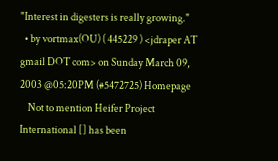"Interest in digesters is really growing."
  • by vortmax(OU) ( 445229 ) <jdraper AT gmail DOT com> on Sunday March 09, 2003 @05:20PM (#5472725) Homepage
    Not to mention Heifer Project International [] has been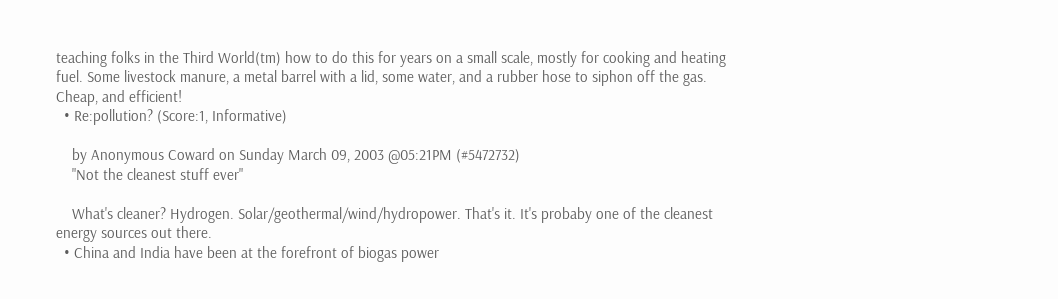teaching folks in the Third World(tm) how to do this for years on a small scale, mostly for cooking and heating fuel. Some livestock manure, a metal barrel with a lid, some water, and a rubber hose to siphon off the gas. Cheap, and efficient!
  • Re:pollution? (Score:1, Informative)

    by Anonymous Coward on Sunday March 09, 2003 @05:21PM (#5472732)
    "Not the cleanest stuff ever"

    What's cleaner? Hydrogen. Solar/geothermal/wind/hydropower. That's it. It's probaby one of the cleanest energy sources out there.
  • China and India have been at the forefront of biogas power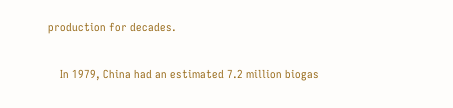production for decades.

    In 1979, China had an estimated 7.2 million biogas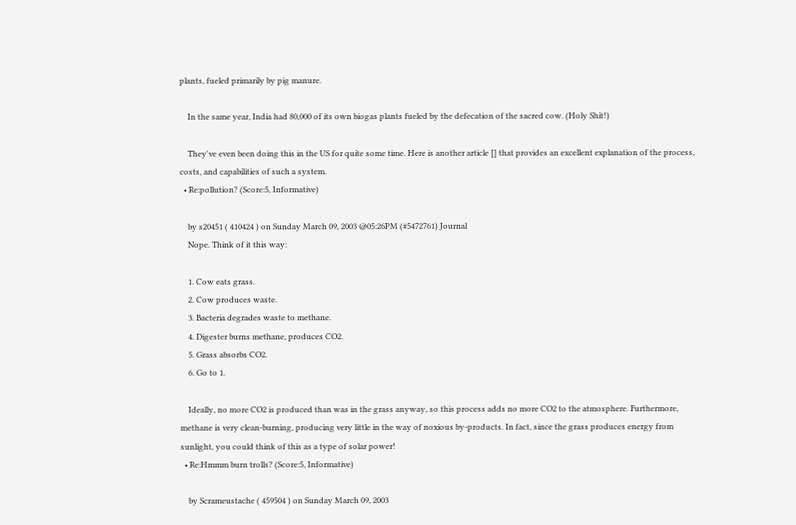plants, fueled primarily by pig manure.

    In the same year, India had 80,000 of its own biogas plants fueled by the defecation of the sacred cow. (Holy Shit!)

    They've even been doing this in the US for quite some time. Here is another article [] that provides an excellent explanation of the process, costs, and capabilities of such a system.
  • Re:pollution? (Score:5, Informative)

    by s20451 ( 410424 ) on Sunday March 09, 2003 @05:26PM (#5472761) Journal
    Nope. Think of it this way:

    1. Cow eats grass.
    2. Cow produces waste.
    3. Bacteria degrades waste to methane.
    4. Digester burns methane, produces CO2.
    5. Grass absorbs CO2.
    6. Go to 1.

    Ideally, no more CO2 is produced than was in the grass anyway, so this process adds no more CO2 to the atmosphere. Furthermore, methane is very clean-burning, producing very little in the way of noxious by-products. In fact, since the grass produces energy from sunlight, you could think of this as a type of solar power!
  • Re:Hmmm burn trolls? (Score:5, Informative)

    by Scrameustache ( 459504 ) on Sunday March 09, 2003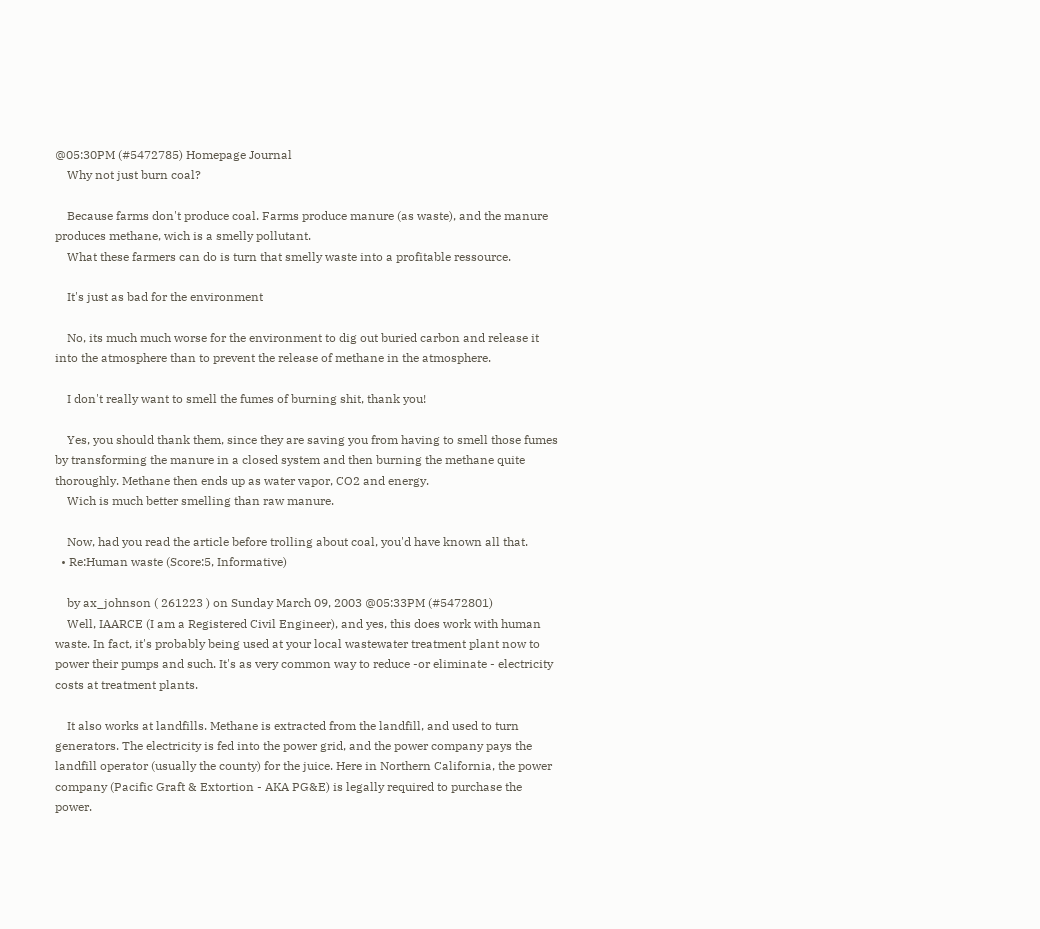@05:30PM (#5472785) Homepage Journal
    Why not just burn coal?

    Because farms don't produce coal. Farms produce manure (as waste), and the manure produces methane, wich is a smelly pollutant.
    What these farmers can do is turn that smelly waste into a profitable ressource.

    It's just as bad for the environment

    No, its much much worse for the environment to dig out buried carbon and release it into the atmosphere than to prevent the release of methane in the atmosphere.

    I don't really want to smell the fumes of burning shit, thank you!

    Yes, you should thank them, since they are saving you from having to smell those fumes by transforming the manure in a closed system and then burning the methane quite thoroughly. Methane then ends up as water vapor, CO2 and energy.
    Wich is much better smelling than raw manure.

    Now, had you read the article before trolling about coal, you'd have known all that.
  • Re:Human waste (Score:5, Informative)

    by ax_johnson ( 261223 ) on Sunday March 09, 2003 @05:33PM (#5472801)
    Well, IAARCE (I am a Registered Civil Engineer), and yes, this does work with human waste. In fact, it's probably being used at your local wastewater treatment plant now to power their pumps and such. It's as very common way to reduce -or eliminate - electricity costs at treatment plants.

    It also works at landfills. Methane is extracted from the landfill, and used to turn generators. The electricity is fed into the power grid, and the power company pays the landfill operator (usually the county) for the juice. Here in Northern California, the power company (Pacific Graft & Extortion - AKA PG&E) is legally required to purchase the power.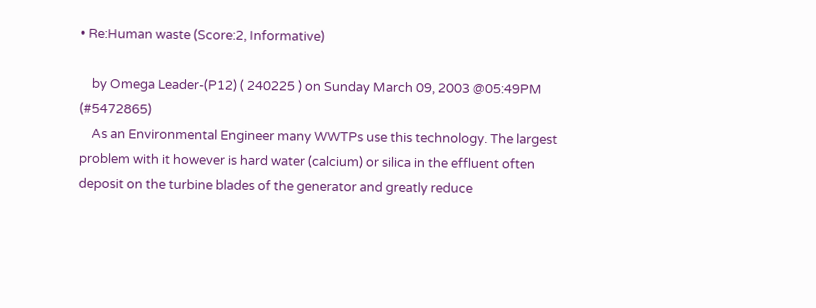• Re:Human waste (Score:2, Informative)

    by Omega Leader-(P12) ( 240225 ) on Sunday March 09, 2003 @05:49PM (#5472865)
    As an Environmental Engineer many WWTPs use this technology. The largest problem with it however is hard water (calcium) or silica in the effluent often deposit on the turbine blades of the generator and greatly reduce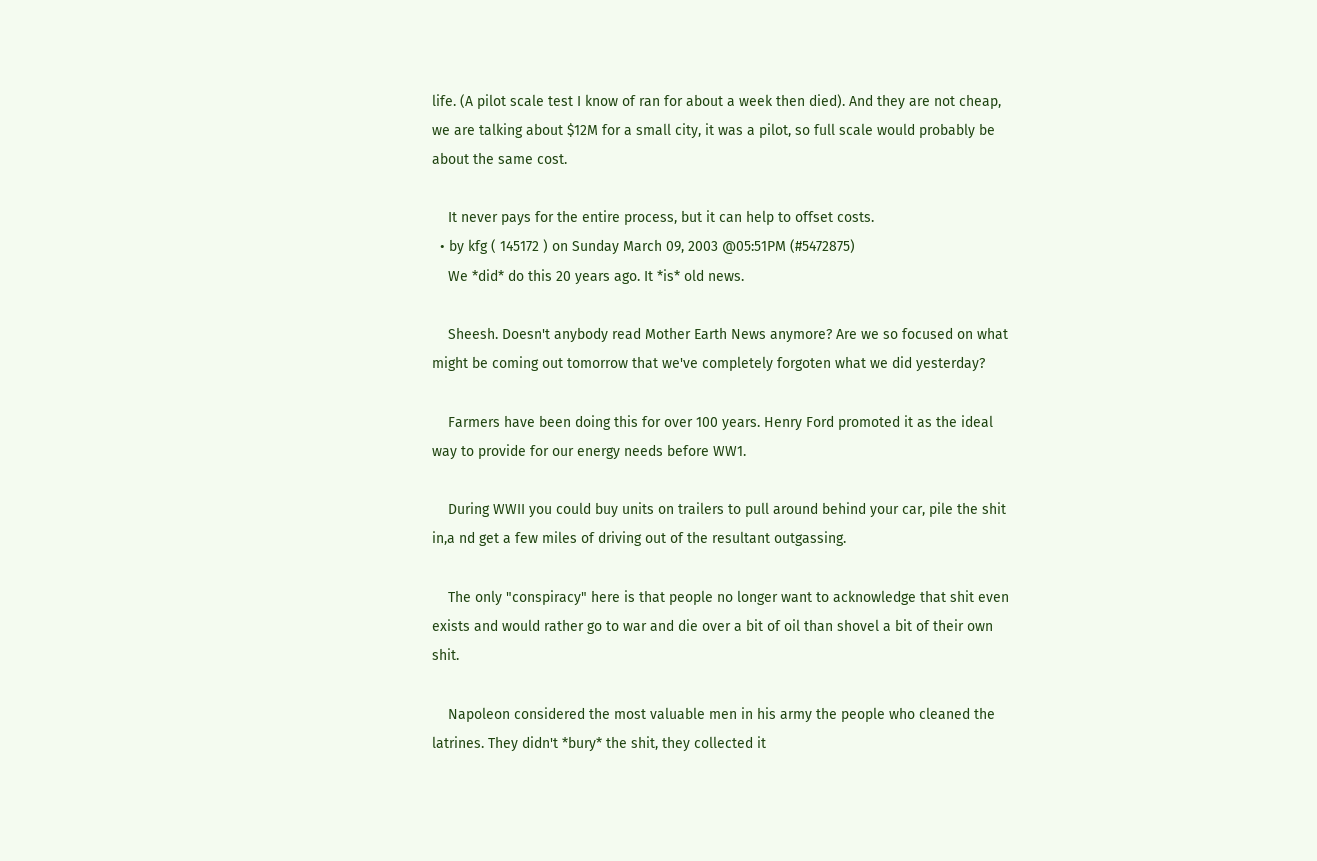life. (A pilot scale test I know of ran for about a week then died). And they are not cheap, we are talking about $12M for a small city, it was a pilot, so full scale would probably be about the same cost.

    It never pays for the entire process, but it can help to offset costs.
  • by kfg ( 145172 ) on Sunday March 09, 2003 @05:51PM (#5472875)
    We *did* do this 20 years ago. It *is* old news.

    Sheesh. Doesn't anybody read Mother Earth News anymore? Are we so focused on what might be coming out tomorrow that we've completely forgoten what we did yesterday?

    Farmers have been doing this for over 100 years. Henry Ford promoted it as the ideal way to provide for our energy needs before WW1.

    During WWII you could buy units on trailers to pull around behind your car, pile the shit in,a nd get a few miles of driving out of the resultant outgassing.

    The only "conspiracy" here is that people no longer want to acknowledge that shit even exists and would rather go to war and die over a bit of oil than shovel a bit of their own shit.

    Napoleon considered the most valuable men in his army the people who cleaned the latrines. They didn't *bury* the shit, they collected it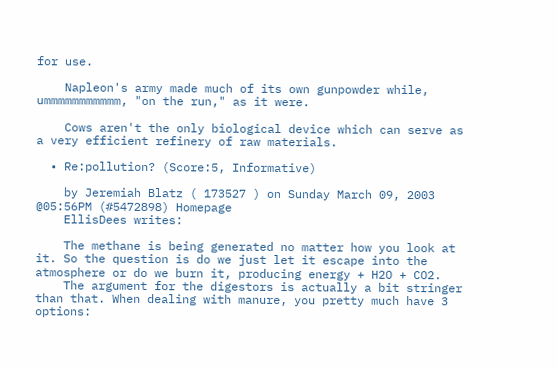for use.

    Napleon's army made much of its own gunpowder while, ummmmmmmmmmm, "on the run," as it were.

    Cows aren't the only biological device which can serve as a very efficient refinery of raw materials.

  • Re:pollution? (Score:5, Informative)

    by Jeremiah Blatz ( 173527 ) on Sunday March 09, 2003 @05:56PM (#5472898) Homepage
    EllisDees writes:

    The methane is being generated no matter how you look at it. So the question is do we just let it escape into the atmosphere or do we burn it, producing energy + H2O + CO2.
    The argument for the digestors is actually a bit stringer than that. When dealing with manure, you pretty much have 3 options: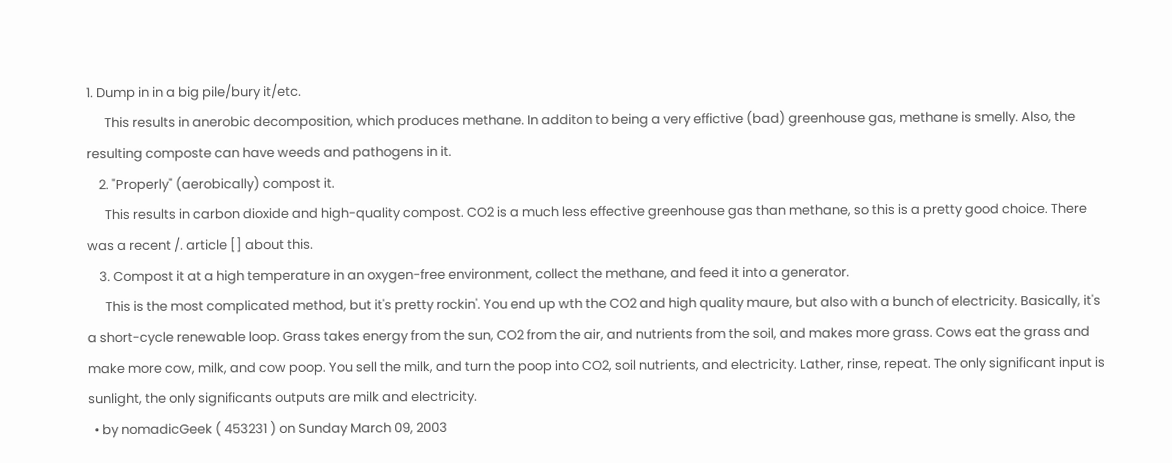1. Dump in in a big pile/bury it/etc.
      This results in anerobic decomposition, which produces methane. In additon to being a very effictive (bad) greenhouse gas, methane is smelly. Also, the resulting composte can have weeds and pathogens in it.
    2. "Properly" (aerobically) compost it.
      This results in carbon dioxide and high-quality compost. CO2 is a much less effective greenhouse gas than methane, so this is a pretty good choice. There was a recent /. article [] about this.
    3. Compost it at a high temperature in an oxygen-free environment, collect the methane, and feed it into a generator.
      This is the most complicated method, but it's pretty rockin'. You end up wth the CO2 and high quality maure, but also with a bunch of electricity. Basically, it's a short-cycle renewable loop. Grass takes energy from the sun, CO2 from the air, and nutrients from the soil, and makes more grass. Cows eat the grass and make more cow, milk, and cow poop. You sell the milk, and turn the poop into CO2, soil nutrients, and electricity. Lather, rinse, repeat. The only significant input is sunlight, the only significants outputs are milk and electricity.
  • by nomadicGeek ( 453231 ) on Sunday March 09, 2003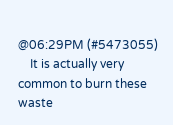@06:29PM (#5473055)
    It is actually very common to burn these waste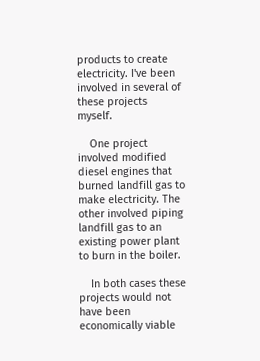products to create electricity. I've been involved in several of these projects myself.

    One project involved modified diesel engines that burned landfill gas to make electricity. The other involved piping landfill gas to an existing power plant to burn in the boiler.

    In both cases these projects would not have been economically viable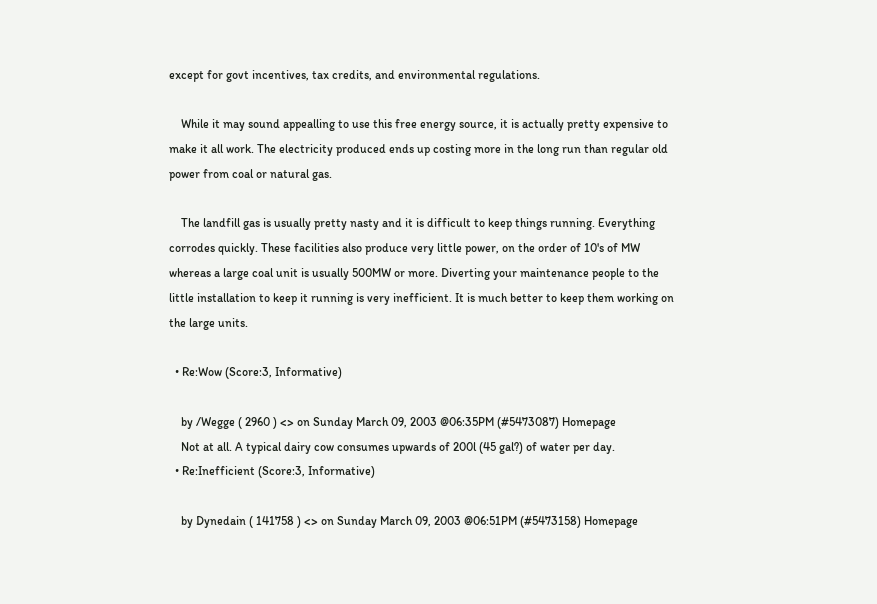except for govt incentives, tax credits, and environmental regulations.

    While it may sound appealling to use this free energy source, it is actually pretty expensive to make it all work. The electricity produced ends up costing more in the long run than regular old power from coal or natural gas.

    The landfill gas is usually pretty nasty and it is difficult to keep things running. Everything corrodes quickly. These facilities also produce very little power, on the order of 10's of MW whereas a large coal unit is usually 500MW or more. Diverting your maintenance people to the little installation to keep it running is very inefficient. It is much better to keep them working on the large units.

  • Re:Wow (Score:3, Informative)

    by /Wegge ( 2960 ) <> on Sunday March 09, 2003 @06:35PM (#5473087) Homepage
    Not at all. A typical dairy cow consumes upwards of 200l (45 gal?) of water per day.
  • Re:Inefficient (Score:3, Informative)

    by Dynedain ( 141758 ) <> on Sunday March 09, 2003 @06:51PM (#5473158) Homepage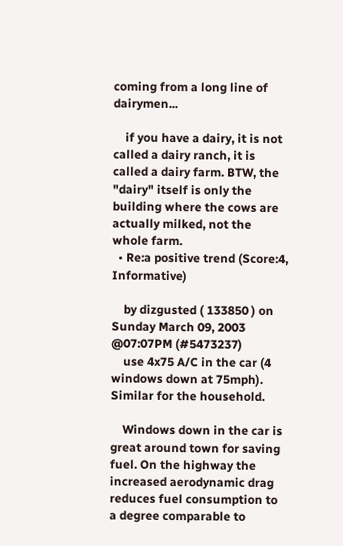coming from a long line of dairymen...

    if you have a dairy, it is not called a dairy ranch, it is called a dairy farm. BTW, the "dairy" itself is only the building where the cows are actually milked, not the whole farm.
  • Re:a positive trend (Score:4, Informative)

    by dizgusted ( 133850 ) on Sunday March 09, 2003 @07:07PM (#5473237)
    use 4x75 A/C in the car (4 windows down at 75mph). Similar for the household.

    Windows down in the car is great around town for saving fuel. On the highway the increased aerodynamic drag reduces fuel consumption to a degree comparable to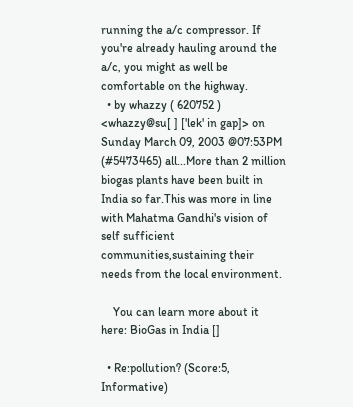running the a/c compressor. If you're already hauling around the a/c, you might as well be comfortable on the highway.
  • by whazzy ( 620752 ) <whazzy@su[ ] ['lek' in gap]> on Sunday March 09, 2003 @07:53PM (#5473465) all...More than 2 million biogas plants have been built in India so far.This was more in line with Mahatma Gandhi's vision of self sufficient communities,sustaining their needs from the local environment.

    You can learn more about it here: BioGas in India []

  • Re:pollution? (Score:5, Informative)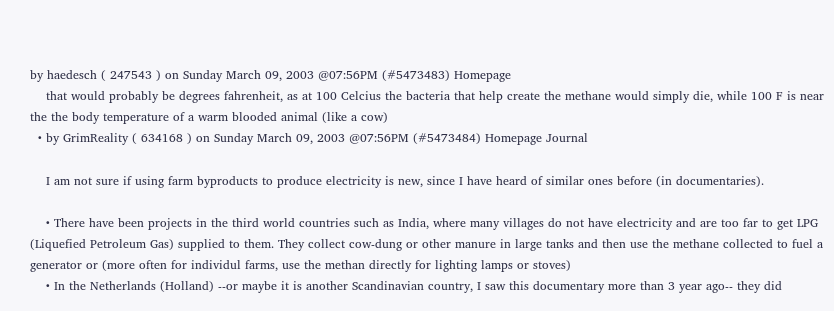by haedesch ( 247543 ) on Sunday March 09, 2003 @07:56PM (#5473483) Homepage
    that would probably be degrees fahrenheit, as at 100 Celcius the bacteria that help create the methane would simply die, while 100 F is near the the body temperature of a warm blooded animal (like a cow)
  • by GrimReality ( 634168 ) on Sunday March 09, 2003 @07:56PM (#5473484) Homepage Journal

    I am not sure if using farm byproducts to produce electricity is new, since I have heard of similar ones before (in documentaries).

    • There have been projects in the third world countries such as India, where many villages do not have electricity and are too far to get LPG (Liquefied Petroleum Gas) supplied to them. They collect cow-dung or other manure in large tanks and then use the methane collected to fuel a generator or (more often for individul farms, use the methan directly for lighting lamps or stoves)
    • In the Netherlands (Holland) --or maybe it is another Scandinavian country, I saw this documentary more than 3 year ago-- they did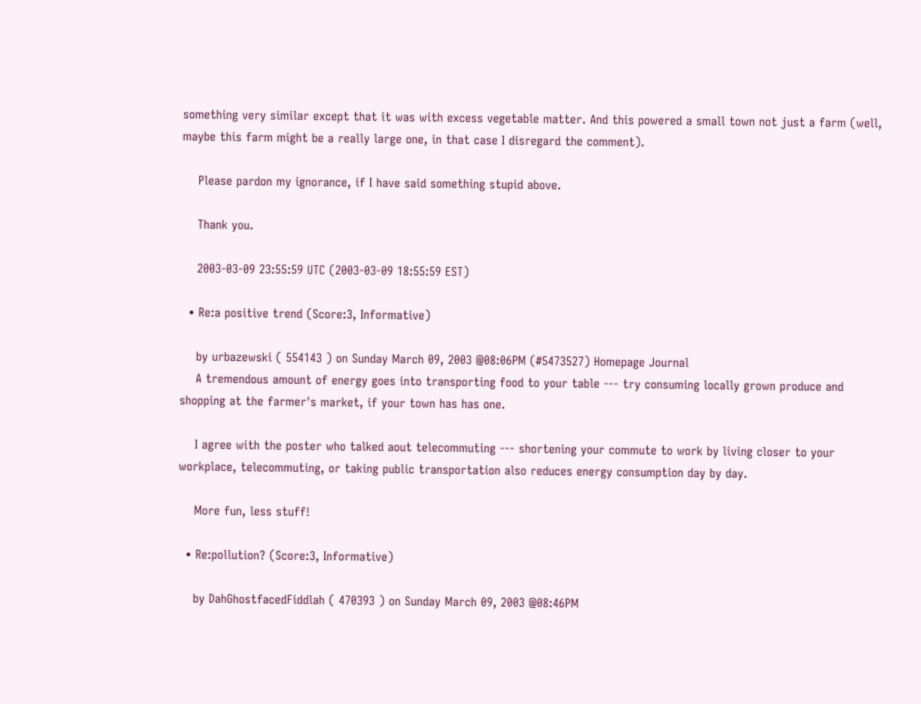something very similar except that it was with excess vegetable matter. And this powered a small town not just a farm (well, maybe this farm might be a really large one, in that case I disregard the comment).

    Please pardon my ignorance, if I have said something stupid above.

    Thank you.

    2003-03-09 23:55:59 UTC (2003-03-09 18:55:59 EST)

  • Re:a positive trend (Score:3, Informative)

    by urbazewski ( 554143 ) on Sunday March 09, 2003 @08:06PM (#5473527) Homepage Journal
    A tremendous amount of energy goes into transporting food to your table --- try consuming locally grown produce and shopping at the farmer's market, if your town has has one.

    I agree with the poster who talked aout telecommuting --- shortening your commute to work by living closer to your workplace, telecommuting, or taking public transportation also reduces energy consumption day by day.

    More fun, less stuff!

  • Re:pollution? (Score:3, Informative)

    by DahGhostfacedFiddlah ( 470393 ) on Sunday March 09, 2003 @08:46PM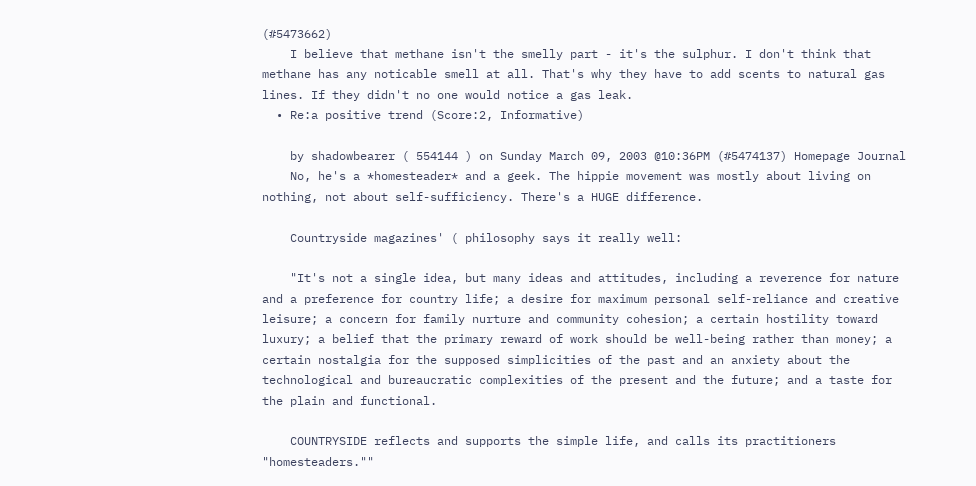(#5473662)
    I believe that methane isn't the smelly part - it's the sulphur. I don't think that methane has any noticable smell at all. That's why they have to add scents to natural gas lines. If they didn't no one would notice a gas leak.
  • Re:a positive trend (Score:2, Informative)

    by shadowbearer ( 554144 ) on Sunday March 09, 2003 @10:36PM (#5474137) Homepage Journal
    No, he's a *homesteader* and a geek. The hippie movement was mostly about living on nothing, not about self-sufficiency. There's a HUGE difference.

    Countryside magazines' ( philosophy says it really well:

    "It's not a single idea, but many ideas and attitudes, including a reverence for nature and a preference for country life; a desire for maximum personal self-reliance and creative leisure; a concern for family nurture and community cohesion; a certain hostility toward luxury; a belief that the primary reward of work should be well-being rather than money; a certain nostalgia for the supposed simplicities of the past and an anxiety about the technological and bureaucratic complexities of the present and the future; and a taste for the plain and functional.

    COUNTRYSIDE reflects and supports the simple life, and calls its practitioners "homesteaders.""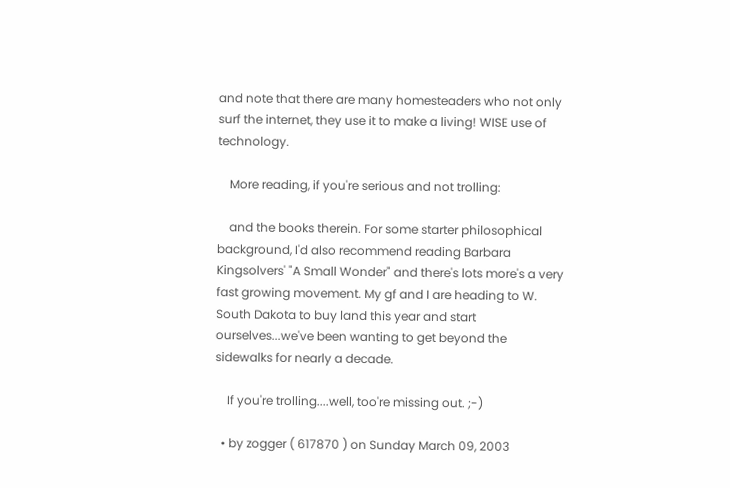and note that there are many homesteaders who not only surf the internet, they use it to make a living! WISE use of technology.

    More reading, if you're serious and not trolling:

    and the books therein. For some starter philosophical background, I'd also recommend reading Barbara Kingsolvers' "A Small Wonder" and there's lots more's a very fast growing movement. My gf and I are heading to W. South Dakota to buy land this year and start ourselves...we've been wanting to get beyond the sidewalks for nearly a decade.

    If you're trolling....well, too're missing out. ;-)

  • by zogger ( 617870 ) on Sunday March 09, 2003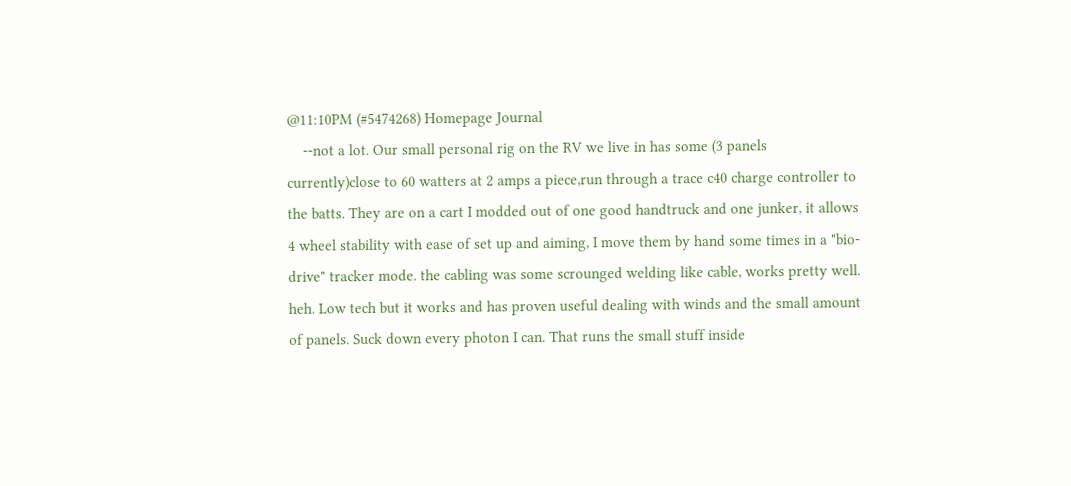@11:10PM (#5474268) Homepage Journal
    --not a lot. Our small personal rig on the RV we live in has some (3 panels currently)close to 60 watters at 2 amps a piece,run through a trace c40 charge controller to the batts. They are on a cart I modded out of one good handtruck and one junker, it allows 4 wheel stability with ease of set up and aiming, I move them by hand some times in a "bio-drive" tracker mode. the cabling was some scrounged welding like cable, works pretty well. heh. Low tech but it works and has proven useful dealing with winds and the small amount of panels. Suck down every photon I can. That runs the small stuff inside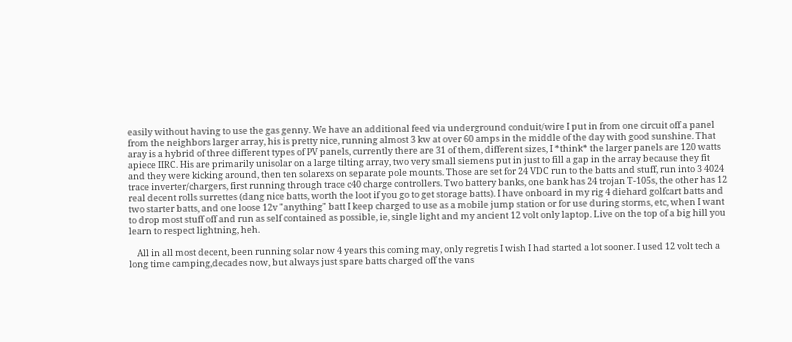easily without having to use the gas genny. We have an additional feed via underground conduit/wire I put in from one circuit off a panel from the neighbors larger array, his is pretty nice, running almost 3 kw at over 60 amps in the middle of the day with good sunshine. That aray is a hybrid of three different types of PV panels, currently there are 31 of them, different sizes, I *think* the larger panels are 120 watts apiece IIRC. His are primarily unisolar on a large tilting array, two very small siemens put in just to fill a gap in the array because they fit and they were kicking around, then ten solarexs on separate pole mounts. Those are set for 24 VDC run to the batts and stuff, run into 3 4024 trace inverter/chargers, first running through trace c40 charge controllers. Two battery banks, one bank has 24 trojan T-105s, the other has 12 real decent rolls surrettes (dang nice batts, worth the loot if you go to get storage batts). I have onboard in my rig 4 diehard golfcart batts and two starter batts, and one loose 12v "anything" batt I keep charged to use as a mobile jump station or for use during storms, etc, when I want to drop most stuff off and run as self contained as possible, ie, single light and my ancient 12 volt only laptop. Live on the top of a big hill you learn to respect lightning, heh.

    All in all most decent, been running solar now 4 years this coming may, only regretis I wish I had started a lot sooner. I used 12 volt tech a long time camping,decades now, but always just spare batts charged off the vans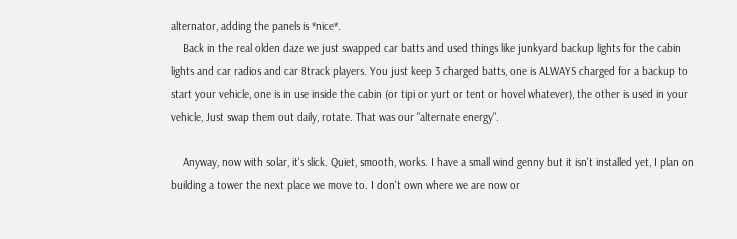alternator, adding the panels is *nice*.
    Back in the real olden daze we just swapped car batts and used things like junkyard backup lights for the cabin lights and car radios and car 8track players. You just keep 3 charged batts, one is ALWAYS charged for a backup to start your vehicle, one is in use inside the cabin (or tipi or yurt or tent or hovel whatever), the other is used in your vehicle, Just swap them out daily, rotate. That was our "alternate energy".

    Anyway, now with solar, it's slick. Quiet, smooth, works. I have a small wind genny but it isn't installed yet, I plan on building a tower the next place we move to. I don't own where we are now or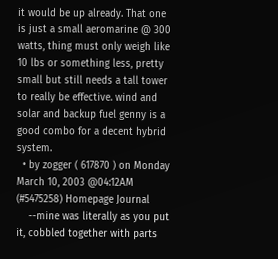it would be up already. That one is just a small aeromarine @ 300 watts, thing must only weigh like 10 lbs or something less, pretty small but still needs a tall tower to really be effective. wind and solar and backup fuel genny is a good combo for a decent hybrid system.
  • by zogger ( 617870 ) on Monday March 10, 2003 @04:12AM (#5475258) Homepage Journal
    --mine was literally as you put it, cobbled together with parts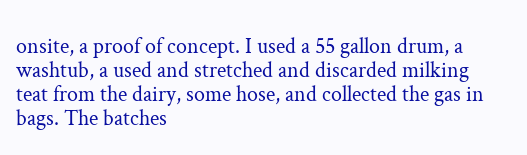onsite, a proof of concept. I used a 55 gallon drum, a washtub, a used and stretched and discarded milking teat from the dairy, some hose, and collected the gas in bags. The batches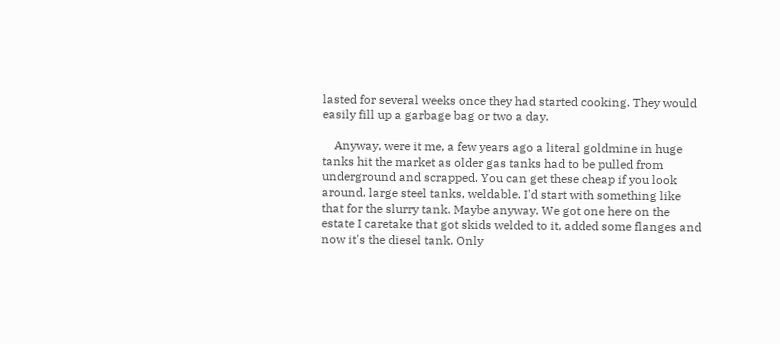lasted for several weeks once they had started cooking. They would easily fill up a garbage bag or two a day.

    Anyway, were it me, a few years ago a literal goldmine in huge tanks hit the market as older gas tanks had to be pulled from underground and scrapped. You can get these cheap if you look around. large steel tanks, weldable. I'd start with something like that for the slurry tank. Maybe anyway. We got one here on the estate I caretake that got skids welded to it, added some flanges and now it's the diesel tank. Only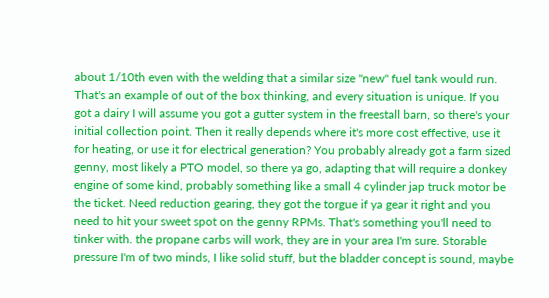about 1/10th even with the welding that a similar size "new" fuel tank would run. That's an example of out of the box thinking, and every situation is unique. If you got a dairy I will assume you got a gutter system in the freestall barn, so there's your initial collection point. Then it really depends where it's more cost effective, use it for heating, or use it for electrical generation? You probably already got a farm sized genny, most likely a PTO model, so there ya go, adapting that will require a donkey engine of some kind, probably something like a small 4 cylinder jap truck motor be the ticket. Need reduction gearing, they got the torgue if ya gear it right and you need to hit your sweet spot on the genny RPMs. That's something you'll need to tinker with. the propane carbs will work, they are in your area I'm sure. Storable pressure I'm of two minds, I like solid stuff, but the bladder concept is sound, maybe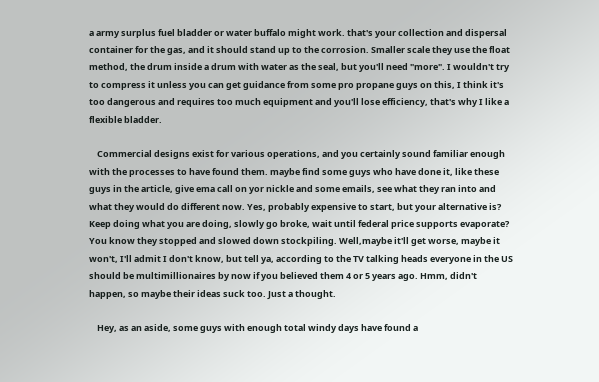a army surplus fuel bladder or water buffalo might work. that's your collection and dispersal container for the gas, and it should stand up to the corrosion. Smaller scale they use the float method, the drum inside a drum with water as the seal, but you'll need "more". I wouldn't try to compress it unless you can get guidance from some pro propane guys on this, I think it's too dangerous and requires too much equipment and you'll lose efficiency, that's why I like a flexible bladder.

    Commercial designs exist for various operations, and you certainly sound familiar enough with the processes to have found them. maybe find some guys who have done it, like these guys in the article, give ema call on yor nickle and some emails, see what they ran into and what they would do different now. Yes, probably expensive to start, but your alternative is? Keep doing what you are doing, slowly go broke, wait until federal price supports evaporate? You know they stopped and slowed down stockpiling. Well,maybe it'll get worse, maybe it won't, I'll admit I don't know, but tell ya, according to the TV talking heads everyone in the US should be multimillionaires by now if you believed them 4 or 5 years ago. Hmm, didn't happen, so maybe their ideas suck too. Just a thought.

    Hey, as an aside, some guys with enough total windy days have found a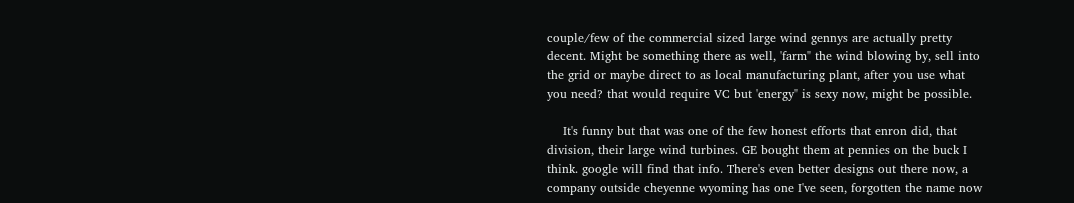couple/few of the commercial sized large wind gennys are actually pretty decent. Might be something there as well, 'farm" the wind blowing by, sell into the grid or maybe direct to as local manufacturing plant, after you use what you need? that would require VC but 'energy" is sexy now, might be possible.

    It's funny but that was one of the few honest efforts that enron did, that division, their large wind turbines. GE bought them at pennies on the buck I think. google will find that info. There's even better designs out there now, a company outside cheyenne wyoming has one I've seen, forgotten the name now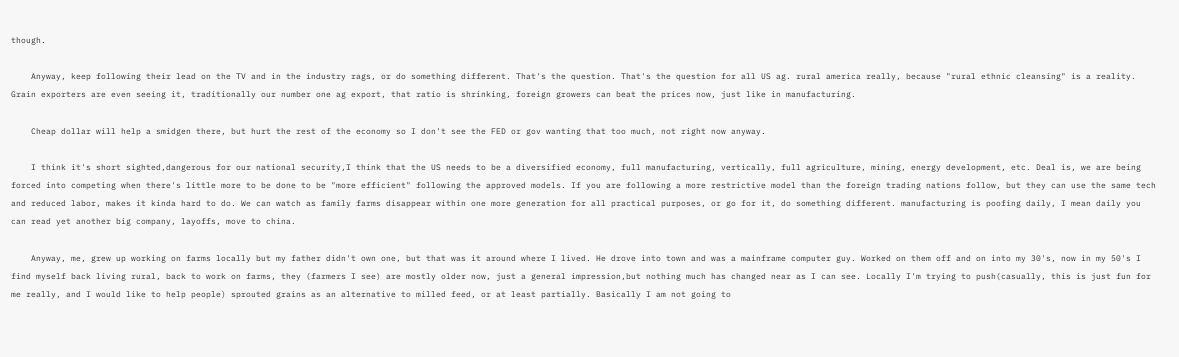though.

    Anyway, keep following their lead on the TV and in the industry rags, or do something different. That's the question. That's the question for all US ag. rural america really, because "rural ethnic cleansing" is a reality. Grain exporters are even seeing it, traditionally our number one ag export, that ratio is shrinking, foreign growers can beat the prices now, just like in manufacturing.

    Cheap dollar will help a smidgen there, but hurt the rest of the economy so I don't see the FED or gov wanting that too much, not right now anyway.

    I think it's short sighted,dangerous for our national security,I think that the US needs to be a diversified economy, full manufacturing, vertically, full agriculture, mining, energy development, etc. Deal is, we are being forced into competing when there's little more to be done to be "more efficient" following the approved models. If you are following a more restrictive model than the foreign trading nations follow, but they can use the same tech and reduced labor, makes it kinda hard to do. We can watch as family farms disappear within one more generation for all practical purposes, or go for it, do something different. manufacturing is poofing daily, I mean daily you can read yet another big company, layoffs, move to china.

    Anyway, me, grew up working on farms locally but my father didn't own one, but that was it around where I lived. He drove into town and was a mainframe computer guy. Worked on them off and on into my 30's, now in my 50's I find myself back living rural, back to work on farms, they (farmers I see) are mostly older now, just a general impression,but nothing much has changed near as I can see. Locally I'm trying to push(casually, this is just fun for me really, and I would like to help people) sprouted grains as an alternative to milled feed, or at least partially. Basically I am not going to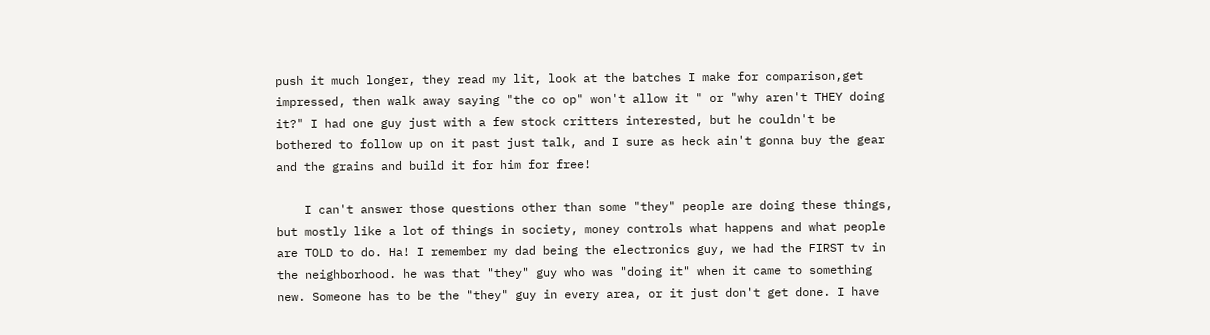push it much longer, they read my lit, look at the batches I make for comparison,get impressed, then walk away saying "the co op" won't allow it " or "why aren't THEY doing it?" I had one guy just with a few stock critters interested, but he couldn't be bothered to follow up on it past just talk, and I sure as heck ain't gonna buy the gear and the grains and build it for him for free!

    I can't answer those questions other than some "they" people are doing these things, but mostly like a lot of things in society, money controls what happens and what people are TOLD to do. Ha! I remember my dad being the electronics guy, we had the FIRST tv in the neighborhood. he was that "they" guy who was "doing it" when it came to something new. Someone has to be the "they" guy in every area, or it just don't get done. I have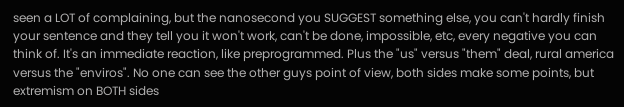seen a LOT of complaining, but the nanosecond you SUGGEST something else, you can't hardly finish your sentence and they tell you it won't work, can't be done, impossible, etc, every negative you can think of. It's an immediate reaction, like preprogrammed. Plus the "us" versus "them" deal, rural america versus the "enviros". No one can see the other guys point of view, both sides make some points, but extremism on BOTH sides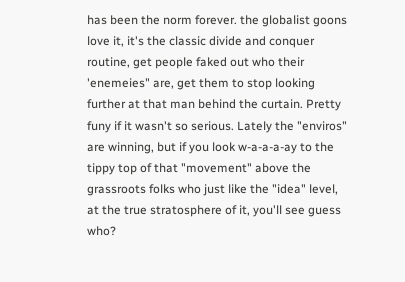has been the norm forever. the globalist goons love it, it's the classic divide and conquer routine, get people faked out who their 'enemeies" are, get them to stop looking further at that man behind the curtain. Pretty funy if it wasn't so serious. Lately the "enviros" are winning, but if you look w-a-a-a-ay to the tippy top of that "movement" above the grassroots folks who just like the "idea" level, at the true stratosphere of it, you'll see guess who?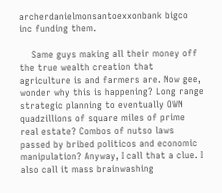archerdanielmonsantoexxonbank bigco inc funding them.

    Same guys making all their money off the true wealth creation that agriculture is and farmers are. Now gee, wonder why this is happening? Long range strategic planning to eventually OWN quadzillions of square miles of prime real estate? Combos of nutso laws passed by bribed politicos and economic manipulation? Anyway, I call that a clue. I also call it mass brainwashing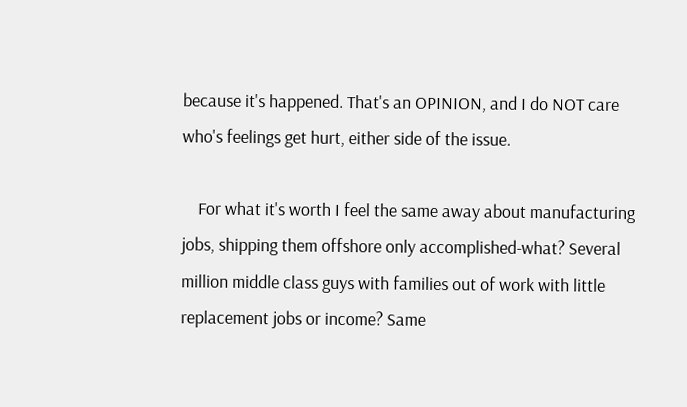because it's happened. That's an OPINION, and I do NOT care who's feelings get hurt, either side of the issue.

    For what it's worth I feel the same away about manufacturing jobs, shipping them offshore only accomplished-what? Several million middle class guys with families out of work with little replacement jobs or income? Same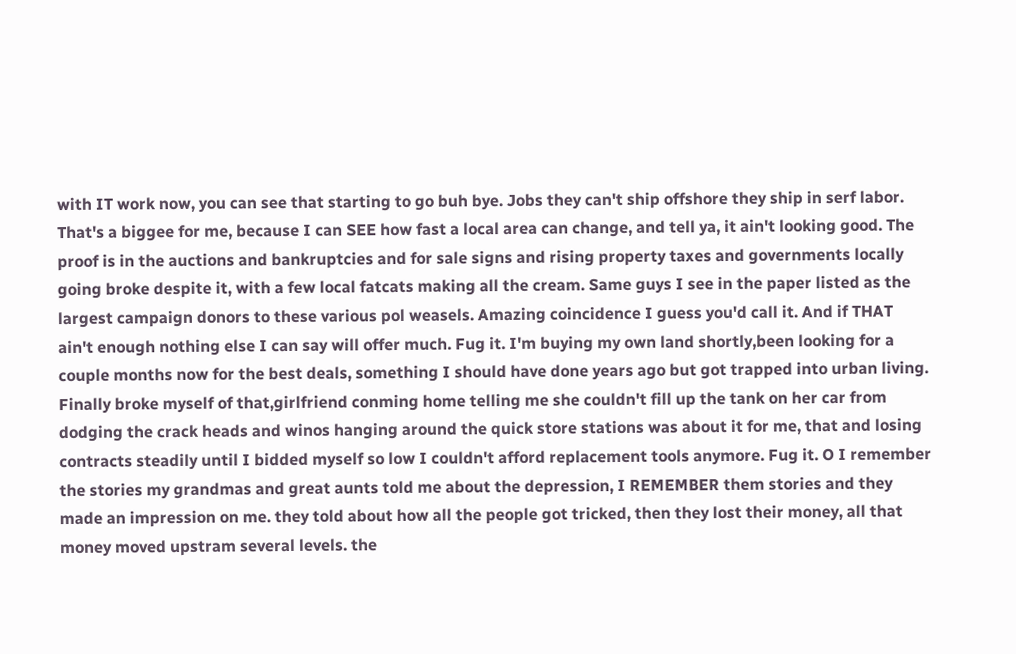with IT work now, you can see that starting to go buh bye. Jobs they can't ship offshore they ship in serf labor. That's a biggee for me, because I can SEE how fast a local area can change, and tell ya, it ain't looking good. The proof is in the auctions and bankruptcies and for sale signs and rising property taxes and governments locally going broke despite it, with a few local fatcats making all the cream. Same guys I see in the paper listed as the largest campaign donors to these various pol weasels. Amazing coincidence I guess you'd call it. And if THAT ain't enough nothing else I can say will offer much. Fug it. I'm buying my own land shortly,been looking for a couple months now for the best deals, something I should have done years ago but got trapped into urban living. Finally broke myself of that,girlfriend conming home telling me she couldn't fill up the tank on her car from dodging the crack heads and winos hanging around the quick store stations was about it for me, that and losing contracts steadily until I bidded myself so low I couldn't afford replacement tools anymore. Fug it. O I remember the stories my grandmas and great aunts told me about the depression, I REMEMBER them stories and they made an impression on me. they told about how all the people got tricked, then they lost their money, all that money moved upstram several levels. the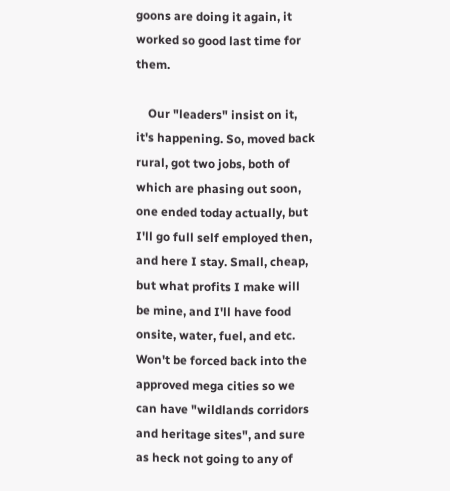goons are doing it again, it worked so good last time for them.

    Our "leaders" insist on it, it's happening. So, moved back rural, got two jobs, both of which are phasing out soon, one ended today actually, but I'll go full self employed then, and here I stay. Small, cheap, but what profits I make will be mine, and I'll have food onsite, water, fuel, and etc. Won't be forced back into the approved mega cities so we can have "wildlands corridors and heritage sites", and sure as heck not going to any of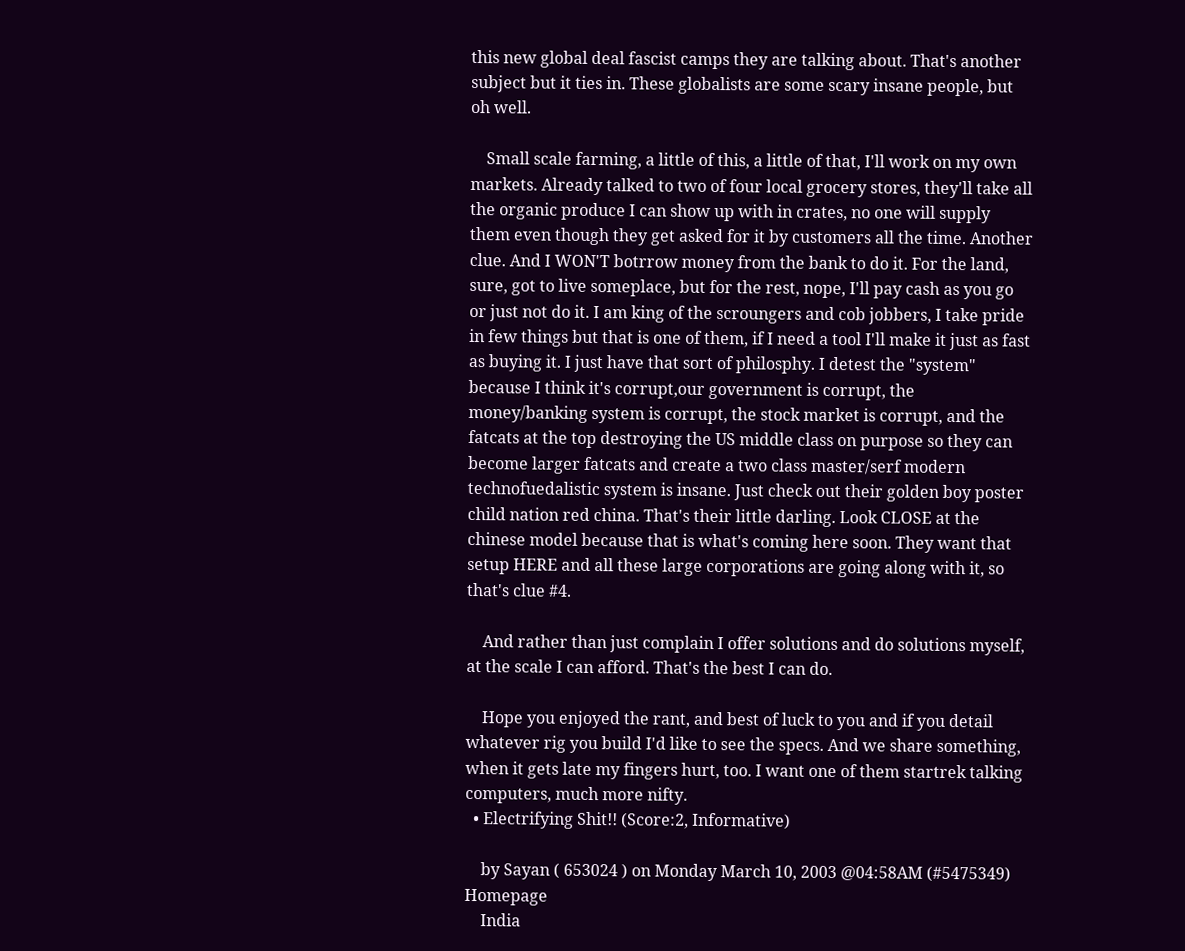this new global deal fascist camps they are talking about. That's another subject but it ties in. These globalists are some scary insane people, but oh well.

    Small scale farming, a little of this, a little of that, I'll work on my own markets. Already talked to two of four local grocery stores, they'll take all the organic produce I can show up with in crates, no one will supply them even though they get asked for it by customers all the time. Another clue. And I WON'T botrrow money from the bank to do it. For the land, sure, got to live someplace, but for the rest, nope, I'll pay cash as you go or just not do it. I am king of the scroungers and cob jobbers, I take pride in few things but that is one of them, if I need a tool I'll make it just as fast as buying it. I just have that sort of philosphy. I detest the "system" because I think it's corrupt,our government is corrupt, the money/banking system is corrupt, the stock market is corrupt, and the fatcats at the top destroying the US middle class on purpose so they can become larger fatcats and create a two class master/serf modern technofuedalistic system is insane. Just check out their golden boy poster child nation red china. That's their little darling. Look CLOSE at the chinese model because that is what's coming here soon. They want that setup HERE and all these large corporations are going along with it, so that's clue #4.

    And rather than just complain I offer solutions and do solutions myself, at the scale I can afford. That's the best I can do.

    Hope you enjoyed the rant, and best of luck to you and if you detail whatever rig you build I'd like to see the specs. And we share something, when it gets late my fingers hurt, too. I want one of them startrek talking computers, much more nifty.
  • Electrifying Shit!! (Score:2, Informative)

    by Sayan ( 653024 ) on Monday March 10, 2003 @04:58AM (#5475349) Homepage
    India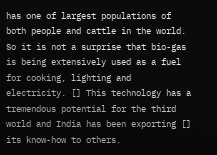has one of largest populations of both people and cattle in the world. So it is not a surprise that bio-gas is being extensively used as a fuel for cooking, lighting and electricity. [] This technology has a tremendous potential for the third world and India has been exporting [] its know-how to others.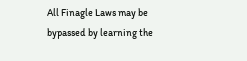All Finagle Laws may be bypassed by learning the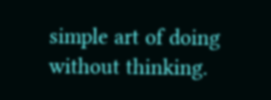simple art of doing without thinking.